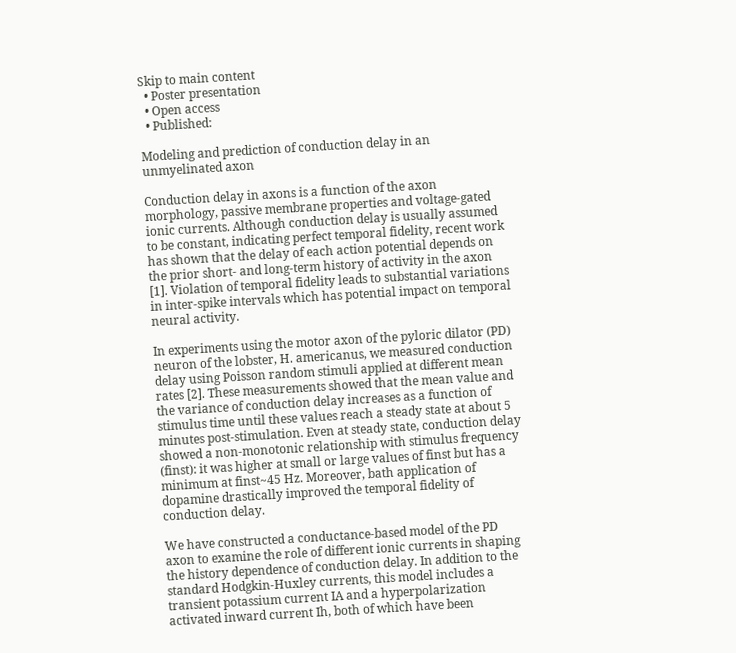Skip to main content
  • Poster presentation
  • Open access
  • Published:

Modeling and prediction of conduction delay in an unmyelinated axon

Conduction delay in axons is a function of the axon morphology, passive membrane properties and voltage-gated ionic currents. Although conduction delay is usually assumed to be constant, indicating perfect temporal fidelity, recent work has shown that the delay of each action potential depends on the prior short- and long-term history of activity in the axon [1]. Violation of temporal fidelity leads to substantial variations in inter-spike intervals which has potential impact on temporal neural activity.

In experiments using the motor axon of the pyloric dilator (PD) neuron of the lobster, H. americanus, we measured conduction delay using Poisson random stimuli applied at different mean rates [2]. These measurements showed that the mean value and the variance of conduction delay increases as a function of stimulus time until these values reach a steady state at about 5 minutes post-stimulation. Even at steady state, conduction delay showed a non-monotonic relationship with stimulus frequency (finst): it was higher at small or large values of finst but has a minimum at finst~45 Hz. Moreover, bath application of dopamine drastically improved the temporal fidelity of conduction delay.

We have constructed a conductance-based model of the PD axon to examine the role of different ionic currents in shaping the history dependence of conduction delay. In addition to the standard Hodgkin-Huxley currents, this model includes a transient potassium current IA and a hyperpolarization activated inward current Ih, both of which have been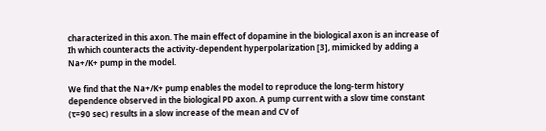characterized in this axon. The main effect of dopamine in the biological axon is an increase of Ih which counteracts the activity-dependent hyperpolarization [3], mimicked by adding a Na+/K+ pump in the model.

We find that the Na+/K+ pump enables the model to reproduce the long-term history dependence observed in the biological PD axon. A pump current with a slow time constant (τ=90 sec) results in a slow increase of the mean and CV of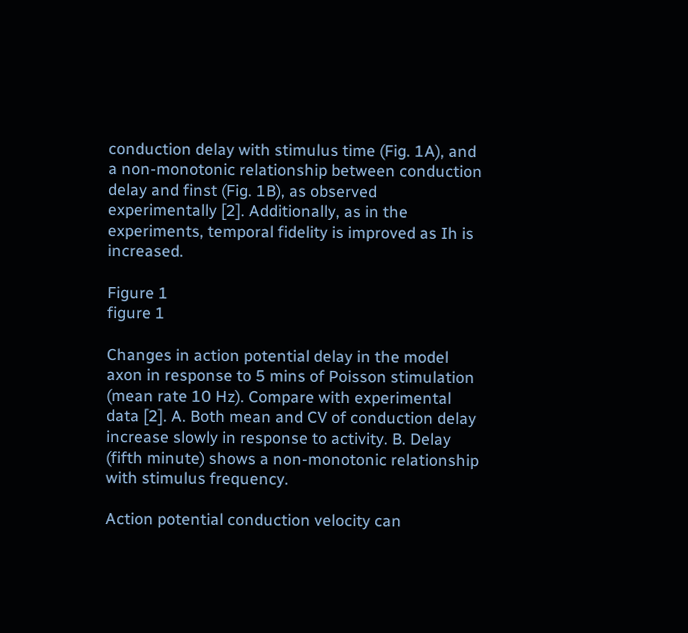conduction delay with stimulus time (Fig. 1A), and a non-monotonic relationship between conduction delay and finst (Fig. 1B), as observed experimentally [2]. Additionally, as in the experiments, temporal fidelity is improved as Ih is increased.

Figure 1
figure 1

Changes in action potential delay in the model axon in response to 5 mins of Poisson stimulation (mean rate 10 Hz). Compare with experimental data [2]. A. Both mean and CV of conduction delay increase slowly in response to activity. B. Delay (fifth minute) shows a non-monotonic relationship with stimulus frequency.

Action potential conduction velocity can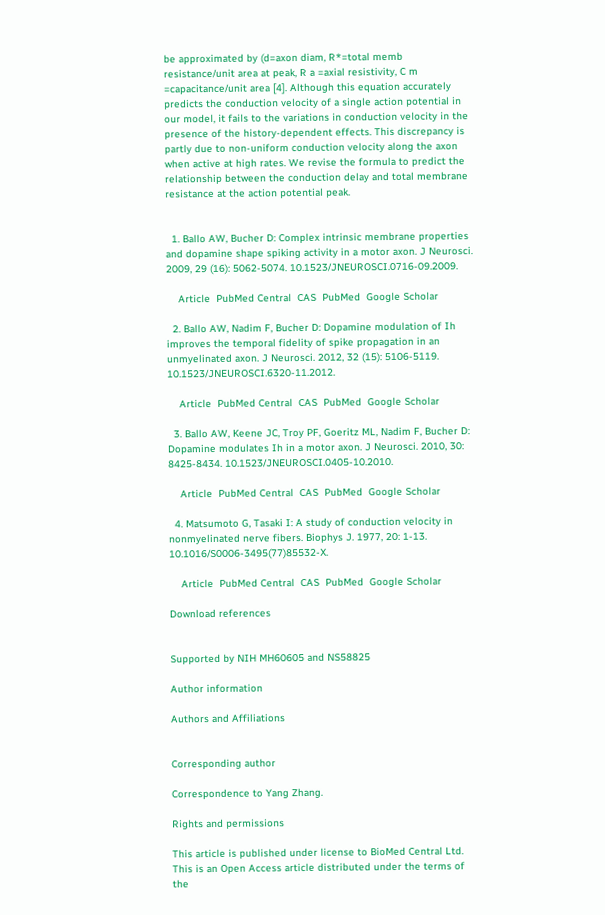be approximated by (d=axon diam, R*=total memb resistance/unit area at peak, R a =axial resistivity, C m =capacitance/unit area [4]. Although this equation accurately predicts the conduction velocity of a single action potential in our model, it fails to the variations in conduction velocity in the presence of the history-dependent effects. This discrepancy is partly due to non-uniform conduction velocity along the axon when active at high rates. We revise the formula to predict the relationship between the conduction delay and total membrane resistance at the action potential peak.


  1. Ballo AW, Bucher D: Complex intrinsic membrane properties and dopamine shape spiking activity in a motor axon. J Neurosci. 2009, 29 (16): 5062-5074. 10.1523/JNEUROSCI.0716-09.2009.

    Article  PubMed Central  CAS  PubMed  Google Scholar

  2. Ballo AW, Nadim F, Bucher D: Dopamine modulation of Ih improves the temporal fidelity of spike propagation in an unmyelinated axon. J Neurosci. 2012, 32 (15): 5106-5119. 10.1523/JNEUROSCI.6320-11.2012.

    Article  PubMed Central  CAS  PubMed  Google Scholar

  3. Ballo AW, Keene JC, Troy PF, Goeritz ML, Nadim F, Bucher D: Dopamine modulates Ih in a motor axon. J Neurosci. 2010, 30: 8425-8434. 10.1523/JNEUROSCI.0405-10.2010.

    Article  PubMed Central  CAS  PubMed  Google Scholar

  4. Matsumoto G, Tasaki I: A study of conduction velocity in nonmyelinated nerve fibers. Biophys J. 1977, 20: 1-13. 10.1016/S0006-3495(77)85532-X.

    Article  PubMed Central  CAS  PubMed  Google Scholar

Download references


Supported by NIH MH60605 and NS58825

Author information

Authors and Affiliations


Corresponding author

Correspondence to Yang Zhang.

Rights and permissions

This article is published under license to BioMed Central Ltd. This is an Open Access article distributed under the terms of the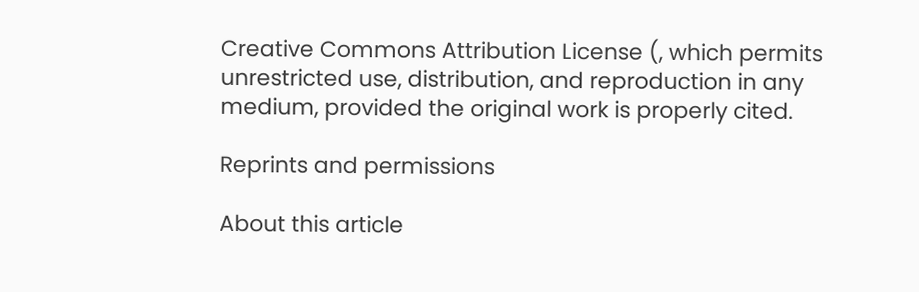Creative Commons Attribution License (, which permits unrestricted use, distribution, and reproduction in any medium, provided the original work is properly cited.

Reprints and permissions

About this article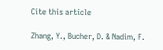Cite this article

Zhang, Y., Bucher, D. & Nadim, F.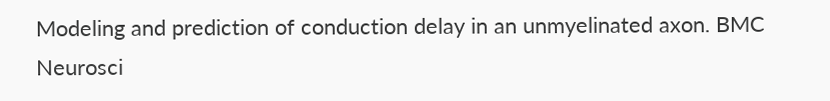Modeling and prediction of conduction delay in an unmyelinated axon. BMC Neurosci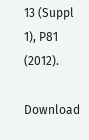13 (Suppl 1), P81 (2012).

Download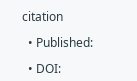citation

  • Published:

  • DOI: